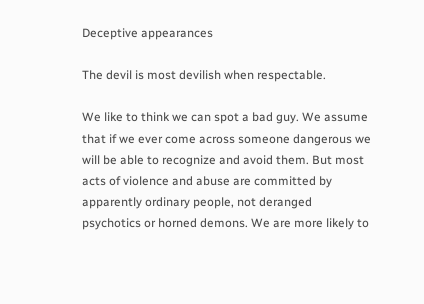Deceptive appearances

The devil is most devilish when respectable.

We like to think we can spot a bad guy. We assume that if we ever come across someone dangerous we will be able to recognize and avoid them. But most acts of violence and abuse are committed by apparently ordinary people, not deranged psychotics or horned demons. We are more likely to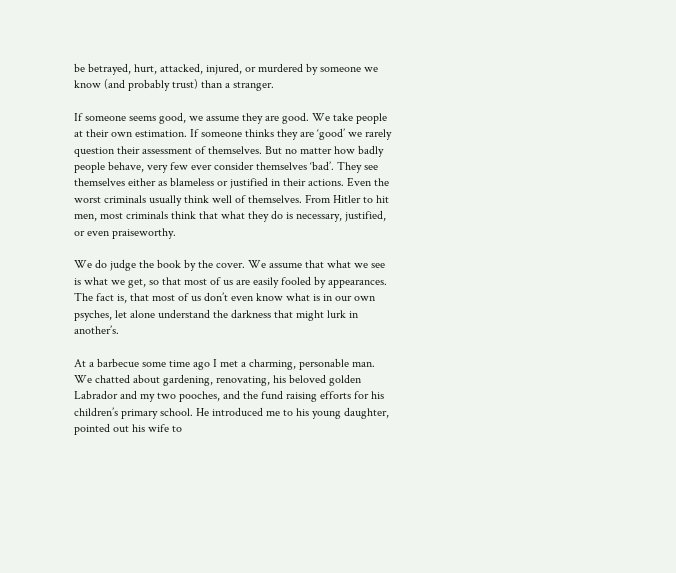be betrayed, hurt, attacked, injured, or murdered by someone we know (and probably trust) than a stranger.

If someone seems good, we assume they are good. We take people at their own estimation. If someone thinks they are ‘good’ we rarely question their assessment of themselves. But no matter how badly people behave, very few ever consider themselves ‘bad’. They see themselves either as blameless or justified in their actions. Even the worst criminals usually think well of themselves. From Hitler to hit men, most criminals think that what they do is necessary, justified, or even praiseworthy.

We do judge the book by the cover. We assume that what we see is what we get, so that most of us are easily fooled by appearances. The fact is, that most of us don’t even know what is in our own psyches, let alone understand the darkness that might lurk in another’s.

At a barbecue some time ago I met a charming, personable man. We chatted about gardening, renovating, his beloved golden Labrador and my two pooches, and the fund raising efforts for his children’s primary school. He introduced me to his young daughter, pointed out his wife to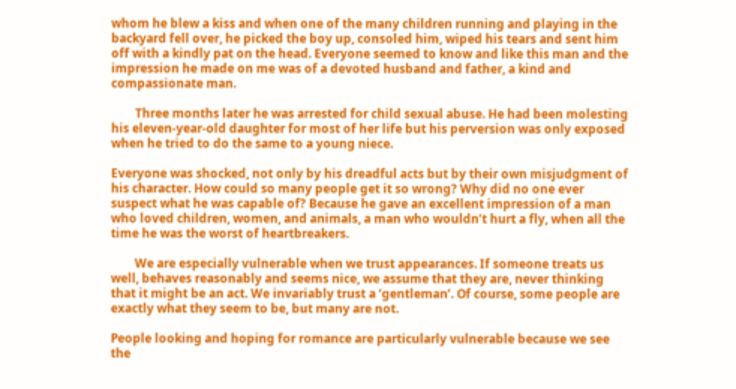whom he blew a kiss and when one of the many children running and playing in the backyard fell over, he picked the boy up, consoled him, wiped his tears and sent him off with a kindly pat on the head. Everyone seemed to know and like this man and the impression he made on me was of a devoted husband and father, a kind and compassionate man.

        Three months later he was arrested for child sexual abuse. He had been molesting his eleven-year-old daughter for most of her life but his perversion was only exposed when he tried to do the same to a young niece.

Everyone was shocked, not only by his dreadful acts but by their own misjudgment of his character. How could so many people get it so wrong? Why did no one ever suspect what he was capable of? Because he gave an excellent impression of a man who loved children, women, and animals, a man who wouldn’t hurt a fly, when all the time he was the worst of heartbreakers.

        We are especially vulnerable when we trust appearances. If someone treats us well, behaves reasonably and seems nice, we assume that they are, never thinking that it might be an act. We invariably trust a ‘gentleman’. Of course, some people are exactly what they seem to be, but many are not.

People looking and hoping for romance are particularly vulnerable because we see the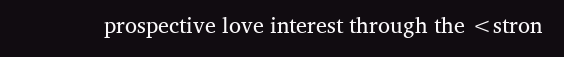prospective love interest through the <stron